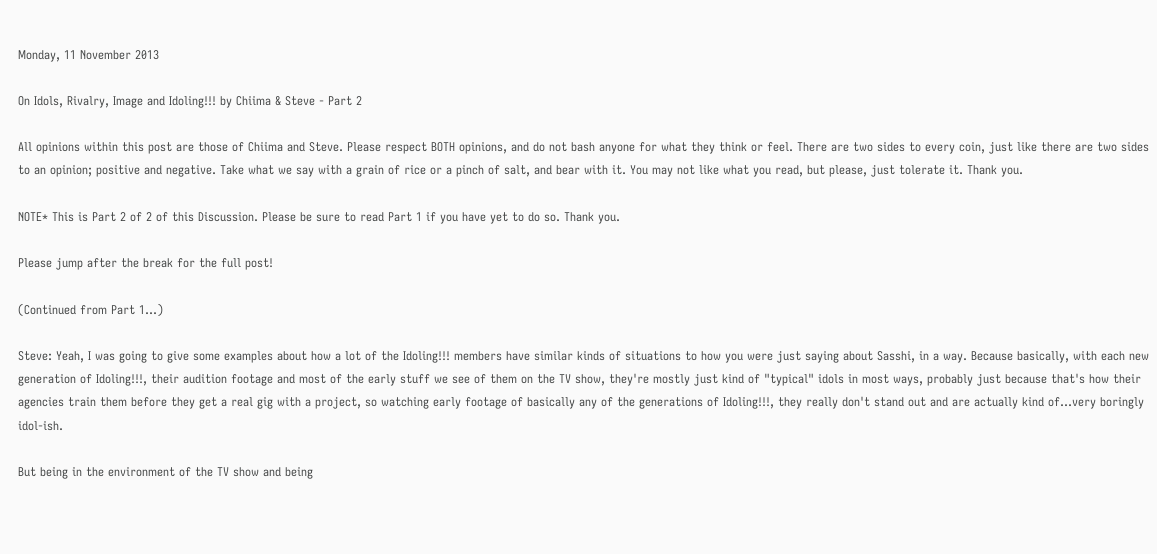Monday, 11 November 2013

On Idols, Rivalry, Image and Idoling!!! by Chiima & Steve - Part 2

All opinions within this post are those of Chiima and Steve. Please respect BOTH opinions, and do not bash anyone for what they think or feel. There are two sides to every coin, just like there are two sides to an opinion; positive and negative. Take what we say with a grain of rice or a pinch of salt, and bear with it. You may not like what you read, but please, just tolerate it. Thank you.

NOTE* This is Part 2 of 2 of this Discussion. Please be sure to read Part 1 if you have yet to do so. Thank you.

Please jump after the break for the full post!

(Continued from Part 1...)

Steve: Yeah, I was going to give some examples about how a lot of the Idoling!!! members have similar kinds of situations to how you were just saying about Sasshi, in a way. Because basically, with each new generation of Idoling!!!, their audition footage and most of the early stuff we see of them on the TV show, they're mostly just kind of "typical" idols in most ways, probably just because that's how their agencies train them before they get a real gig with a project, so watching early footage of basically any of the generations of Idoling!!!, they really don't stand out and are actually kind of...very boringly idol-ish.

But being in the environment of the TV show and being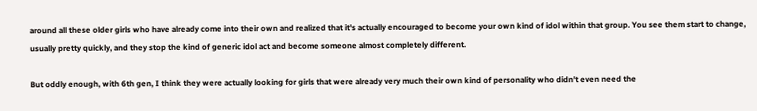around all these older girls who have already come into their own and realized that it's actually encouraged to become your own kind of idol within that group. You see them start to change, usually pretty quickly, and they stop the kind of generic idol act and become someone almost completely different.

But oddly enough, with 6th gen, I think they were actually looking for girls that were already very much their own kind of personality who didn't even need the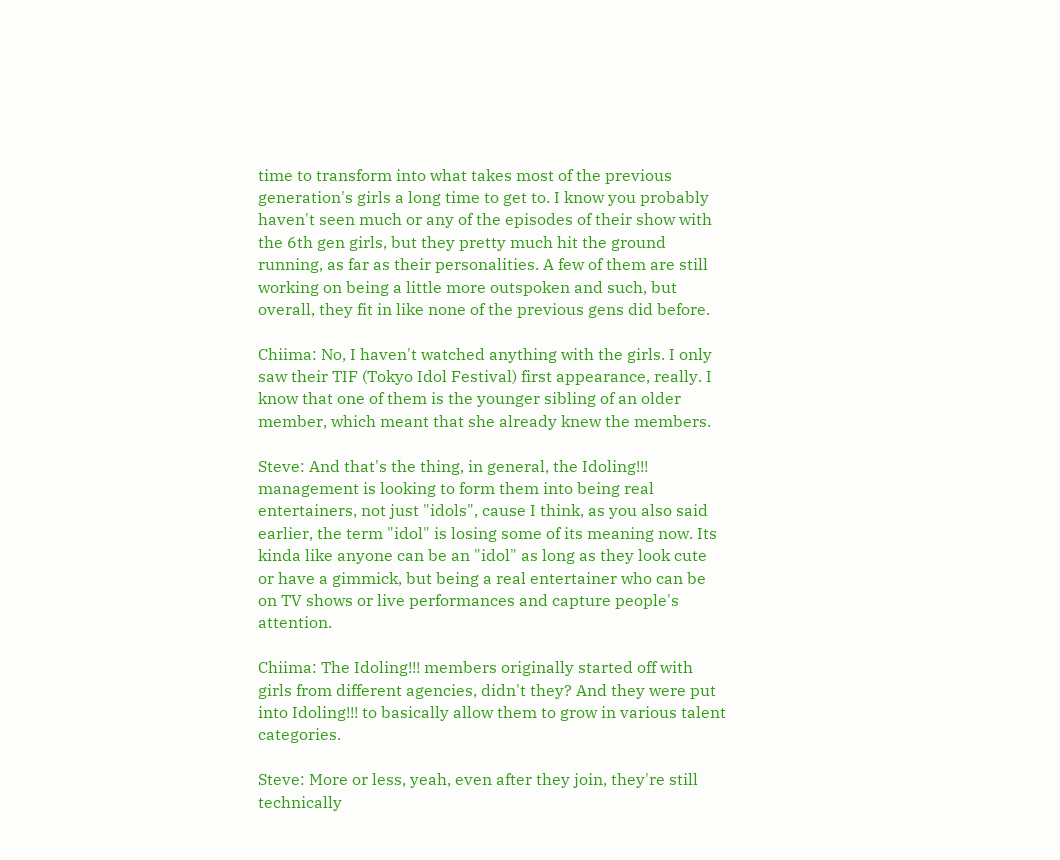time to transform into what takes most of the previous generation's girls a long time to get to. I know you probably haven't seen much or any of the episodes of their show with the 6th gen girls, but they pretty much hit the ground running, as far as their personalities. A few of them are still working on being a little more outspoken and such, but overall, they fit in like none of the previous gens did before.

Chiima: No, I haven't watched anything with the girls. I only saw their TIF (Tokyo Idol Festival) first appearance, really. I know that one of them is the younger sibling of an older member, which meant that she already knew the members.

Steve: And that's the thing, in general, the Idoling!!! management is looking to form them into being real entertainers, not just "idols", cause I think, as you also said earlier, the term "idol" is losing some of its meaning now. Its kinda like anyone can be an "idol" as long as they look cute or have a gimmick, but being a real entertainer who can be on TV shows or live performances and capture people's attention.

Chiima: The Idoling!!! members originally started off with girls from different agencies, didn't they? And they were put into Idoling!!! to basically allow them to grow in various talent categories.

Steve: More or less, yeah, even after they join, they're still technically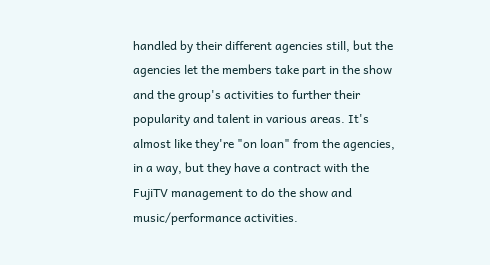handled by their different agencies still, but the agencies let the members take part in the show and the group's activities to further their popularity and talent in various areas. It's almost like they're "on loan" from the agencies, in a way, but they have a contract with the FujiTV management to do the show and music/performance activities.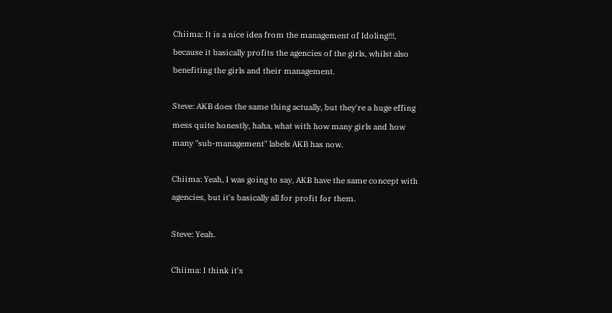Chiima: It is a nice idea from the management of Idoling!!!, because it basically profits the agencies of the girls, whilst also benefiting the girls and their management.

Steve: AKB does the same thing actually, but they're a huge effing mess quite honestly, haha, what with how many girls and how many "sub-management" labels AKB has now.

Chiima: Yeah, I was going to say, AKB have the same concept with agencies, but it's basically all for profit for them.

Steve: Yeah.

Chiima: I think it's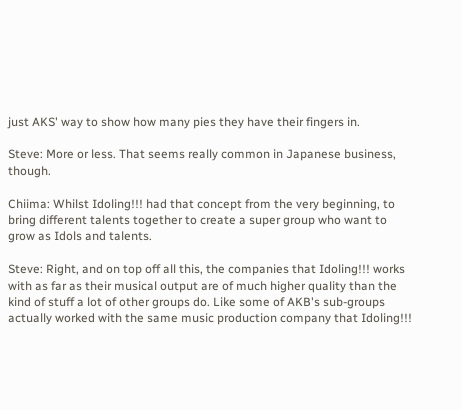just AKS' way to show how many pies they have their fingers in.

Steve: More or less. That seems really common in Japanese business, though.

Chiima: Whilst Idoling!!! had that concept from the very beginning, to bring different talents together to create a super group who want to grow as Idols and talents.

Steve: Right, and on top off all this, the companies that Idoling!!! works with as far as their musical output are of much higher quality than the kind of stuff a lot of other groups do. Like some of AKB's sub-groups actually worked with the same music production company that Idoling!!!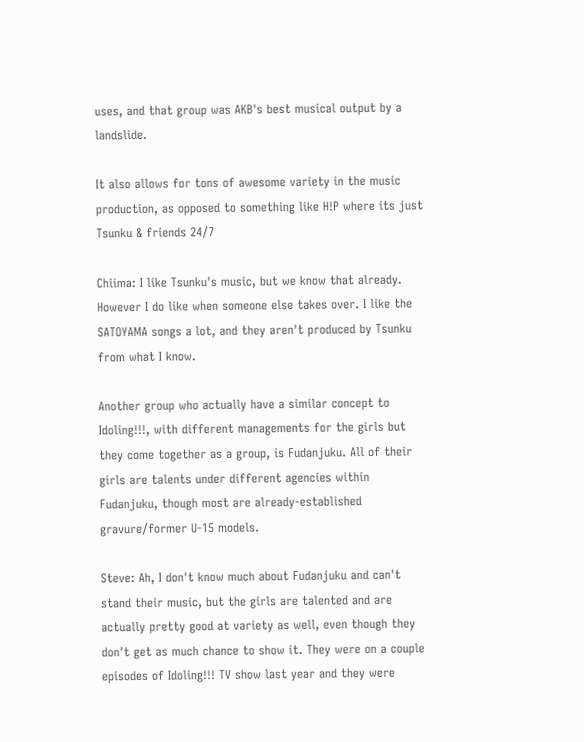uses, and that group was AKB's best musical output by a landslide.

It also allows for tons of awesome variety in the music production, as opposed to something like H!P where its just Tsunku & friends 24/7

Chiima: I like Tsunku's music, but we know that already. However I do like when someone else takes over. I like the SATOYAMA songs a lot, and they aren't produced by Tsunku from what I know.

Another group who actually have a similar concept to Idoling!!!, with different managements for the girls but they come together as a group, is Fudanjuku. All of their girls are talents under different agencies within Fudanjuku, though most are already-established gravure/former U-15 models.

Steve: Ah, I don't know much about Fudanjuku and can't stand their music, but the girls are talented and are actually pretty good at variety as well, even though they don't get as much chance to show it. They were on a couple episodes of Idoling!!! TV show last year and they were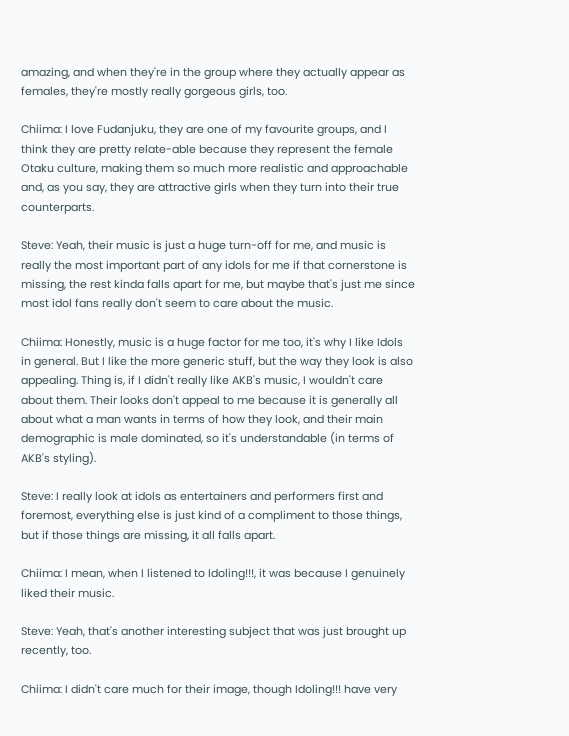amazing, and when they're in the group where they actually appear as females, they're mostly really gorgeous girls, too.

Chiima: I love Fudanjuku, they are one of my favourite groups, and I think they are pretty relate-able because they represent the female Otaku culture, making them so much more realistic and approachable and, as you say, they are attractive girls when they turn into their true counterparts.

Steve: Yeah, their music is just a huge turn-off for me, and music is really the most important part of any idols for me if that cornerstone is missing, the rest kinda falls apart for me, but maybe that's just me since most idol fans really don't seem to care about the music.

Chiima: Honestly, music is a huge factor for me too, it's why I like Idols in general. But I like the more generic stuff, but the way they look is also appealing. Thing is, if I didn't really like AKB's music, I wouldn't care about them. Their looks don't appeal to me because it is generally all about what a man wants in terms of how they look, and their main demographic is male dominated, so it's understandable (in terms of AKB's styling).

Steve: I really look at idols as entertainers and performers first and foremost, everything else is just kind of a compliment to those things, but if those things are missing, it all falls apart.

Chiima: I mean, when I listened to Idoling!!!, it was because I genuinely liked their music.

Steve: Yeah, that's another interesting subject that was just brought up recently, too.

Chiima: I didn't care much for their image, though Idoling!!! have very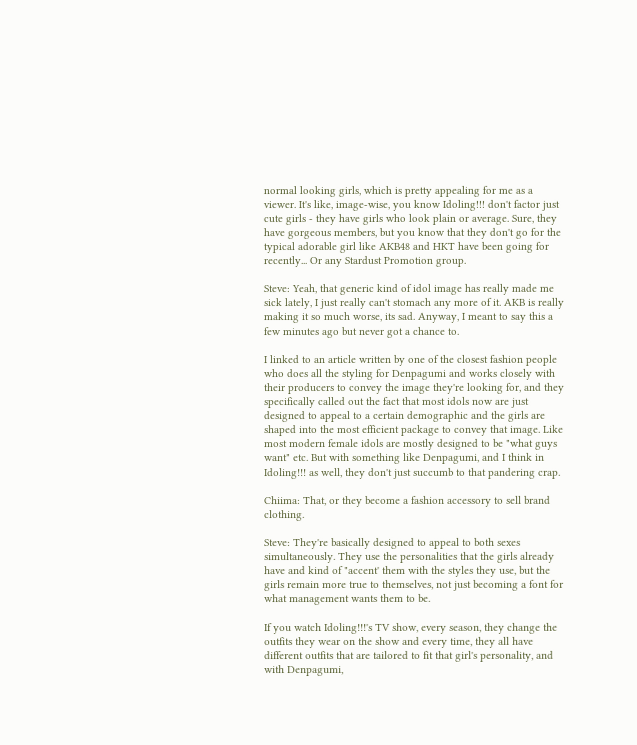normal looking girls, which is pretty appealing for me as a viewer. It's like, image-wise, you know Idoling!!! don't factor just cute girls - they have girls who look plain or average. Sure, they have gorgeous members, but you know that they don't go for the typical adorable girl like AKB48 and HKT have been going for recently... Or any Stardust Promotion group.

Steve: Yeah, that generic kind of idol image has really made me sick lately, I just really can't stomach any more of it. AKB is really making it so much worse, its sad. Anyway, I meant to say this a few minutes ago but never got a chance to.

I linked to an article written by one of the closest fashion people who does all the styling for Denpagumi and works closely with their producers to convey the image they're looking for, and they specifically called out the fact that most idols now are just designed to appeal to a certain demographic and the girls are shaped into the most efficient package to convey that image. Like most modern female idols are mostly designed to be "what guys want" etc. But with something like Denpagumi, and I think in Idoling!!! as well, they don't just succumb to that pandering crap.

Chiima: That, or they become a fashion accessory to sell brand clothing.

Steve: They're basically designed to appeal to both sexes simultaneously. They use the personalities that the girls already have and kind of "accent' them with the styles they use, but the girls remain more true to themselves, not just becoming a font for what management wants them to be.

If you watch Idoling!!!'s TV show, every season, they change the outfits they wear on the show and every time, they all have different outfits that are tailored to fit that girl's personality, and with Denpagumi,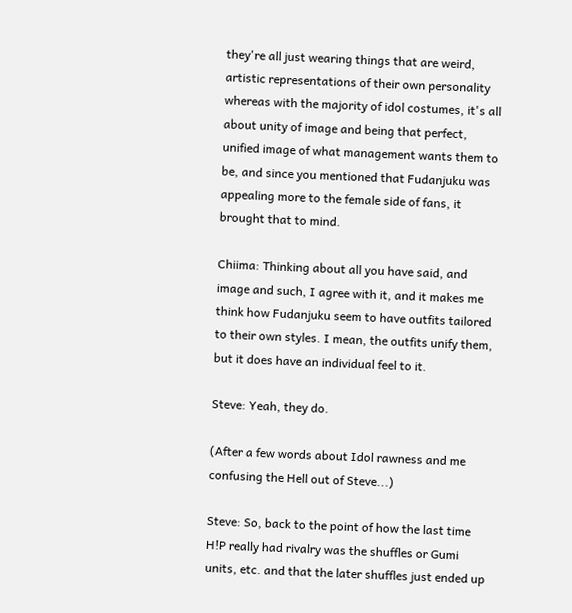they're all just wearing things that are weird, artistic representations of their own personality whereas with the majority of idol costumes, it's all about unity of image and being that perfect, unified image of what management wants them to be, and since you mentioned that Fudanjuku was appealing more to the female side of fans, it brought that to mind.

Chiima: Thinking about all you have said, and image and such, I agree with it, and it makes me think how Fudanjuku seem to have outfits tailored to their own styles. I mean, the outfits unify them, but it does have an individual feel to it.

Steve: Yeah, they do.

(After a few words about Idol rawness and me confusing the Hell out of Steve...)

Steve: So, back to the point of how the last time H!P really had rivalry was the shuffles or Gumi units, etc. and that the later shuffles just ended up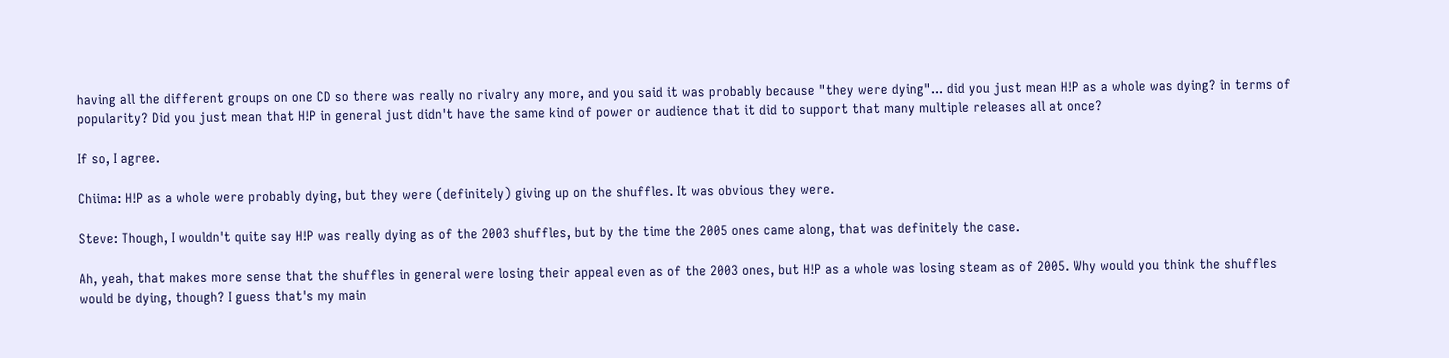having all the different groups on one CD so there was really no rivalry any more, and you said it was probably because "they were dying"... did you just mean H!P as a whole was dying? in terms of popularity? Did you just mean that H!P in general just didn't have the same kind of power or audience that it did to support that many multiple releases all at once?

If so, I agree.

Chiima: H!P as a whole were probably dying, but they were (definitely) giving up on the shuffles. It was obvious they were.

Steve: Though, I wouldn't quite say H!P was really dying as of the 2003 shuffles, but by the time the 2005 ones came along, that was definitely the case.

Ah, yeah, that makes more sense that the shuffles in general were losing their appeal even as of the 2003 ones, but H!P as a whole was losing steam as of 2005. Why would you think the shuffles would be dying, though? I guess that's my main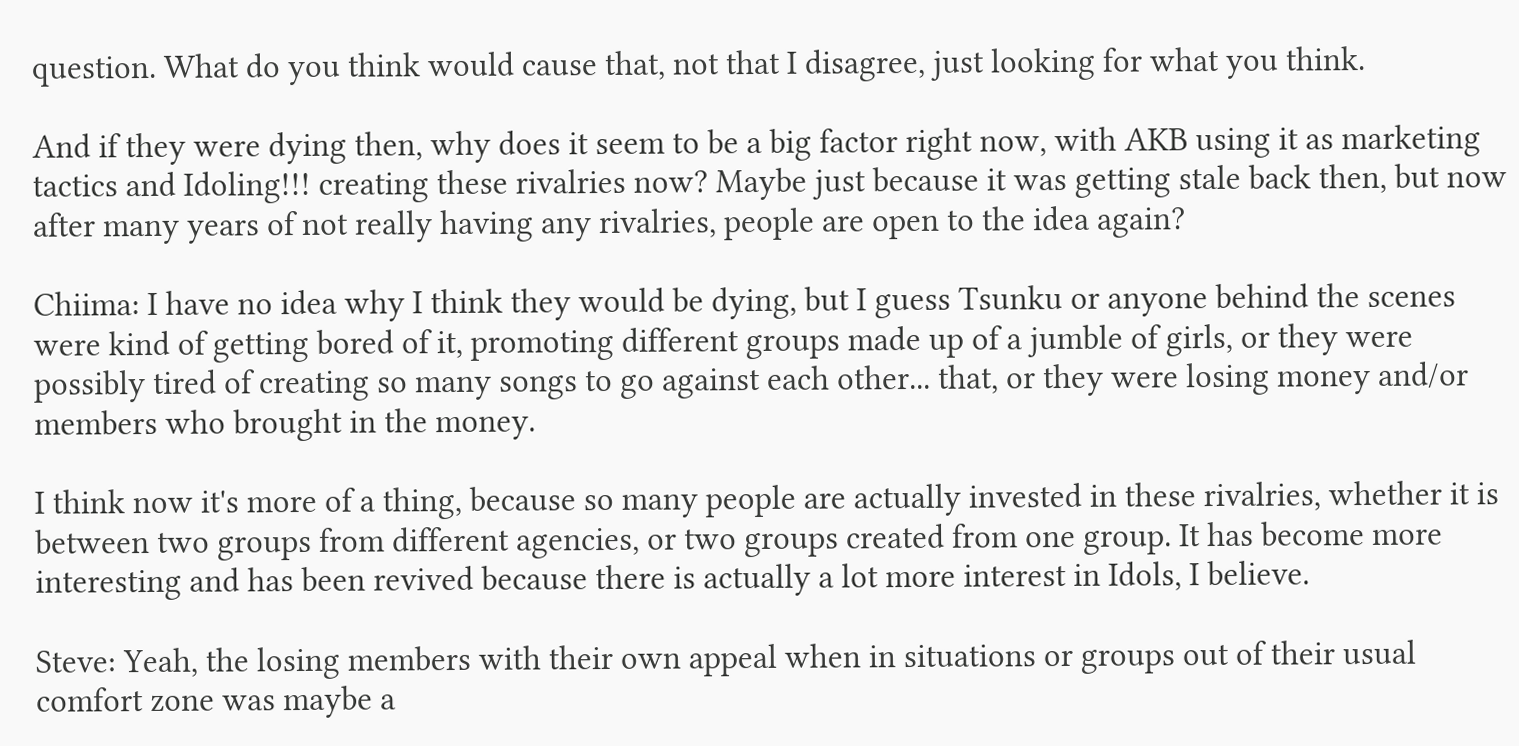question. What do you think would cause that, not that I disagree, just looking for what you think.

And if they were dying then, why does it seem to be a big factor right now, with AKB using it as marketing tactics and Idoling!!! creating these rivalries now? Maybe just because it was getting stale back then, but now after many years of not really having any rivalries, people are open to the idea again?

Chiima: I have no idea why I think they would be dying, but I guess Tsunku or anyone behind the scenes were kind of getting bored of it, promoting different groups made up of a jumble of girls, or they were possibly tired of creating so many songs to go against each other... that, or they were losing money and/or members who brought in the money.

I think now it's more of a thing, because so many people are actually invested in these rivalries, whether it is between two groups from different agencies, or two groups created from one group. It has become more interesting and has been revived because there is actually a lot more interest in Idols, I believe.

Steve: Yeah, the losing members with their own appeal when in situations or groups out of their usual comfort zone was maybe a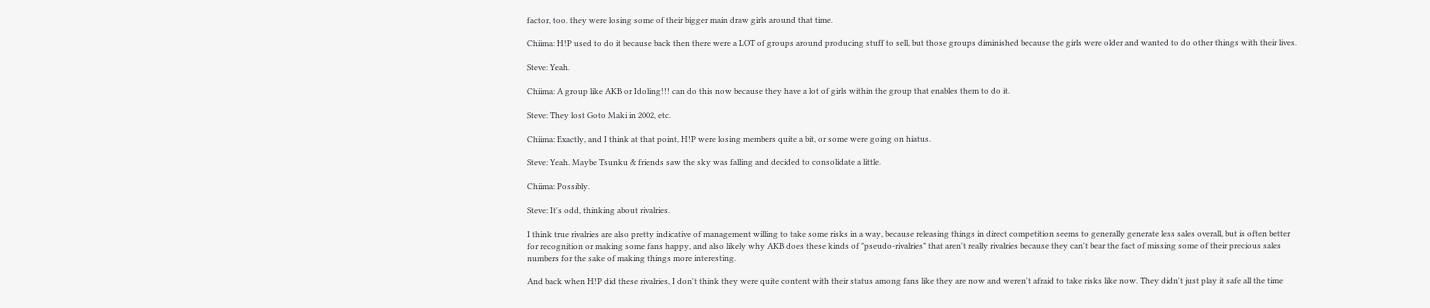factor, too. they were losing some of their bigger main draw girls around that time.

Chiima: H!P used to do it because back then there were a LOT of groups around producing stuff to sell, but those groups diminished because the girls were older and wanted to do other things with their lives.

Steve: Yeah.

Chiima: A group like AKB or Idoling!!! can do this now because they have a lot of girls within the group that enables them to do it.

Steve: They lost Goto Maki in 2002, etc.

Chiima: Exactly, and I think at that point, H!P were losing members quite a bit, or some were going on hiatus.

Steve: Yeah. Maybe Tsunku & friends saw the sky was falling and decided to consolidate a little.

Chiima: Possibly.

Steve: It's odd, thinking about rivalries.

I think true rivalries are also pretty indicative of management willing to take some risks in a way, because releasing things in direct competition seems to generally generate less sales overall, but is often better for recognition or making some fans happy, and also likely why AKB does these kinds of "pseudo-rivalries" that aren't really rivalries because they can't bear the fact of missing some of their precious sales numbers for the sake of making things more interesting.

And back when H!P did these rivalries, I don't think they were quite content with their status among fans like they are now and weren't afraid to take risks like now. They didn't just play it safe all the time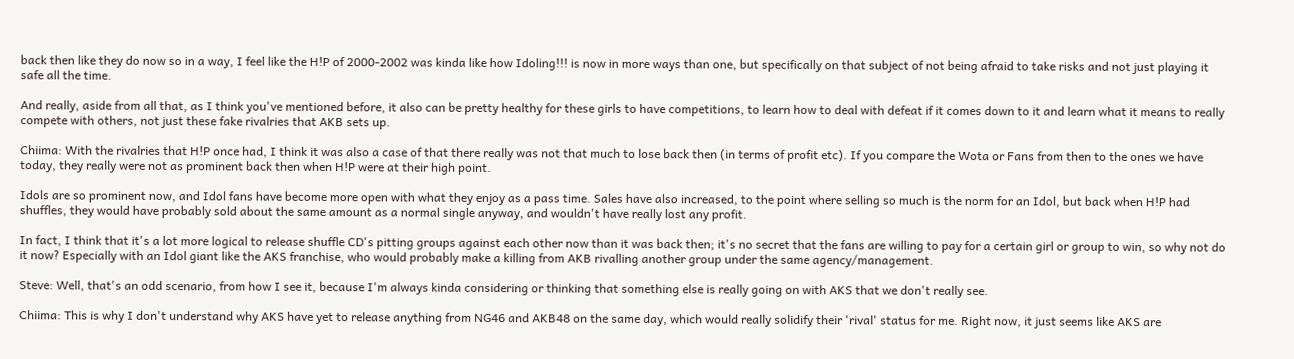back then like they do now so in a way, I feel like the H!P of 2000-2002 was kinda like how Idoling!!! is now in more ways than one, but specifically on that subject of not being afraid to take risks and not just playing it safe all the time.

And really, aside from all that, as I think you've mentioned before, it also can be pretty healthy for these girls to have competitions, to learn how to deal with defeat if it comes down to it and learn what it means to really compete with others, not just these fake rivalries that AKB sets up.

Chiima: With the rivalries that H!P once had, I think it was also a case of that there really was not that much to lose back then (in terms of profit etc). If you compare the Wota or Fans from then to the ones we have today, they really were not as prominent back then when H!P were at their high point.

Idols are so prominent now, and Idol fans have become more open with what they enjoy as a pass time. Sales have also increased, to the point where selling so much is the norm for an Idol, but back when H!P had shuffles, they would have probably sold about the same amount as a normal single anyway, and wouldn't have really lost any profit.

In fact, I think that it's a lot more logical to release shuffle CD's pitting groups against each other now than it was back then; it's no secret that the fans are willing to pay for a certain girl or group to win, so why not do it now? Especially with an Idol giant like the AKS franchise, who would probably make a killing from AKB rivalling another group under the same agency/management.

Steve: Well, that's an odd scenario, from how I see it, because I'm always kinda considering or thinking that something else is really going on with AKS that we don't really see.

Chiima: This is why I don't understand why AKS have yet to release anything from NG46 and AKB48 on the same day, which would really solidify their 'rival' status for me. Right now, it just seems like AKS are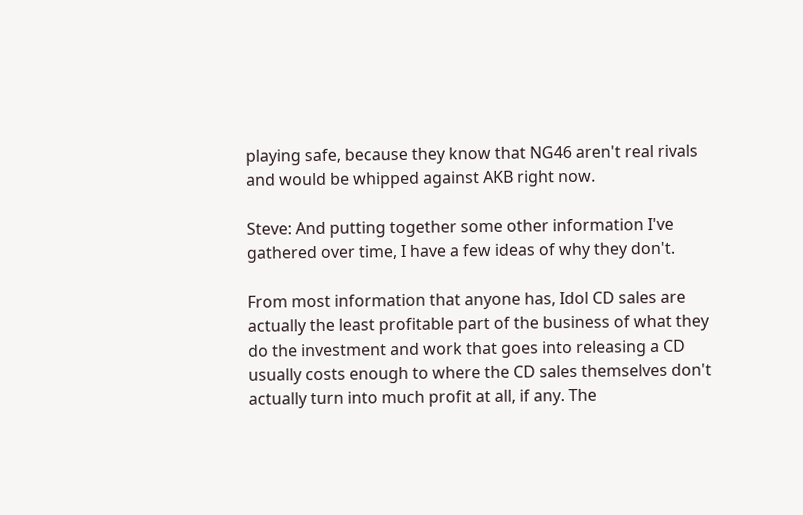playing safe, because they know that NG46 aren't real rivals and would be whipped against AKB right now.

Steve: And putting together some other information I've gathered over time, I have a few ideas of why they don't.

From most information that anyone has, Idol CD sales are actually the least profitable part of the business of what they do the investment and work that goes into releasing a CD usually costs enough to where the CD sales themselves don't actually turn into much profit at all, if any. The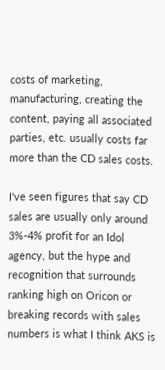costs of marketing, manufacturing, creating the content, paying all associated parties, etc. usually costs far more than the CD sales costs.

I've seen figures that say CD sales are usually only around 3%-4% profit for an Idol agency, but the hype and recognition that surrounds ranking high on Oricon or breaking records with sales numbers is what I think AKS is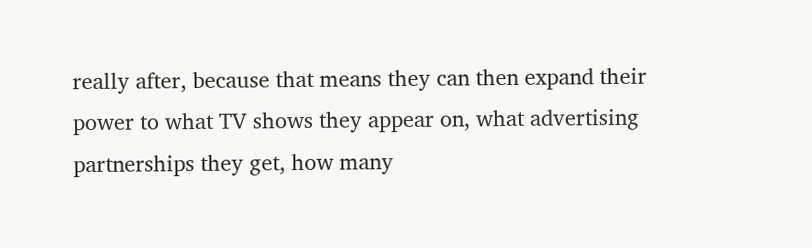really after, because that means they can then expand their power to what TV shows they appear on, what advertising partnerships they get, how many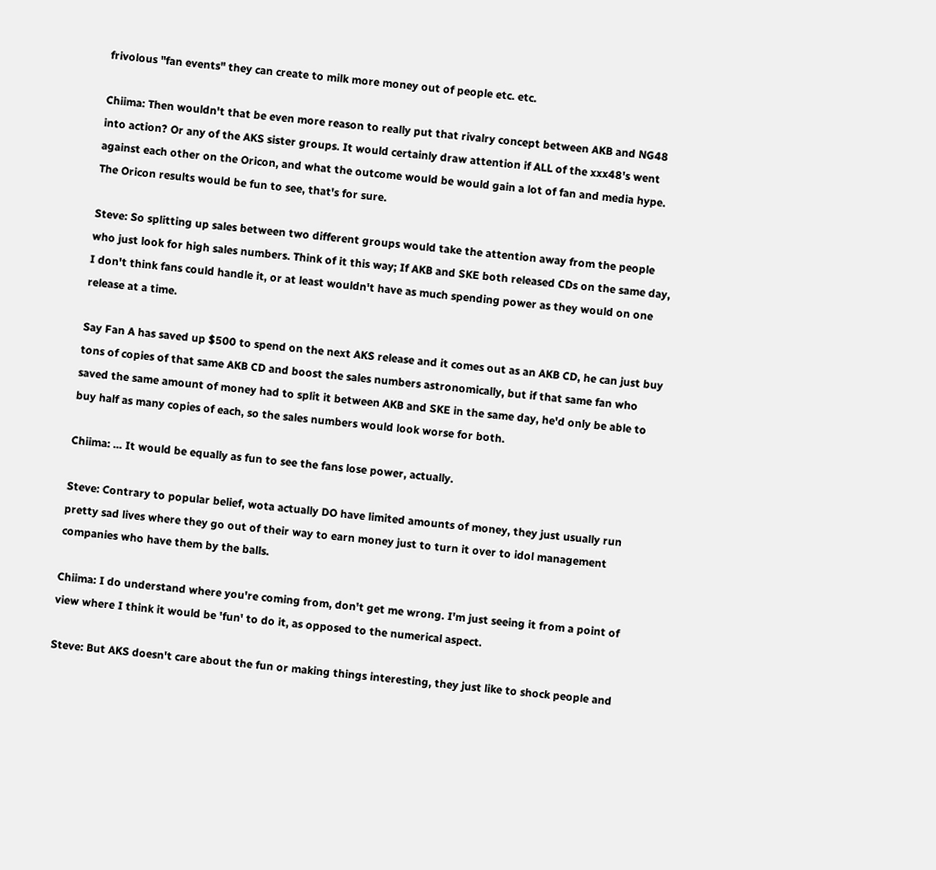frivolous "fan events" they can create to milk more money out of people etc. etc.

Chiima: Then wouldn't that be even more reason to really put that rivalry concept between AKB and NG48 into action? Or any of the AKS sister groups. It would certainly draw attention if ALL of the xxx48's went against each other on the Oricon, and what the outcome would be would gain a lot of fan and media hype. The Oricon results would be fun to see, that's for sure.

Steve: So splitting up sales between two different groups would take the attention away from the people who just look for high sales numbers. Think of it this way; If AKB and SKE both released CDs on the same day, I don't think fans could handle it, or at least wouldn't have as much spending power as they would on one release at a time.

Say Fan A has saved up $500 to spend on the next AKS release and it comes out as an AKB CD, he can just buy tons of copies of that same AKB CD and boost the sales numbers astronomically, but if that same fan who saved the same amount of money had to split it between AKB and SKE in the same day, he'd only be able to buy half as many copies of each, so the sales numbers would look worse for both.

Chiima: ... It would be equally as fun to see the fans lose power, actually.

Steve: Contrary to popular belief, wota actually DO have limited amounts of money, they just usually run pretty sad lives where they go out of their way to earn money just to turn it over to idol management companies who have them by the balls.

Chiima: I do understand where you're coming from, don't get me wrong. I'm just seeing it from a point of view where I think it would be 'fun' to do it, as opposed to the numerical aspect.

Steve: But AKS doesn't care about the fun or making things interesting, they just like to shock people and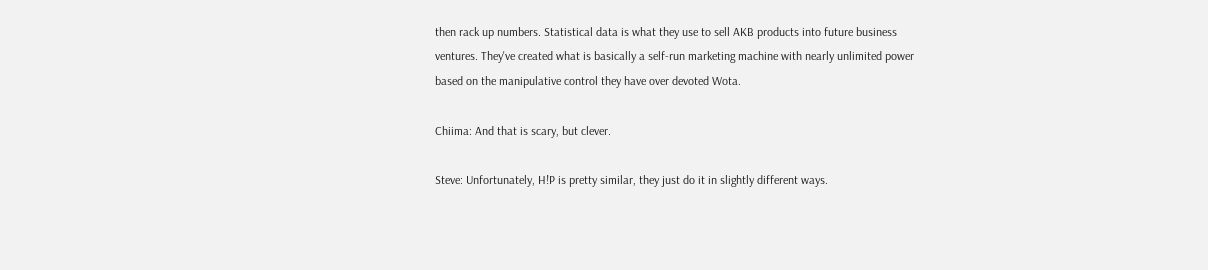then rack up numbers. Statistical data is what they use to sell AKB products into future business ventures. They've created what is basically a self-run marketing machine with nearly unlimited power based on the manipulative control they have over devoted Wota.

Chiima: And that is scary, but clever.

Steve: Unfortunately, H!P is pretty similar, they just do it in slightly different ways.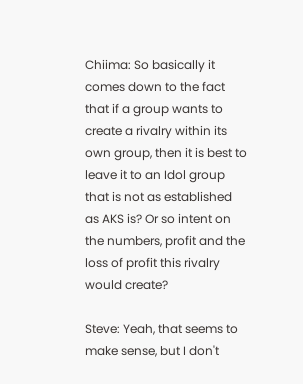Chiima: So basically it comes down to the fact that if a group wants to create a rivalry within its own group, then it is best to leave it to an Idol group that is not as established as AKS is? Or so intent on the numbers, profit and the loss of profit this rivalry would create?

Steve: Yeah, that seems to make sense, but I don't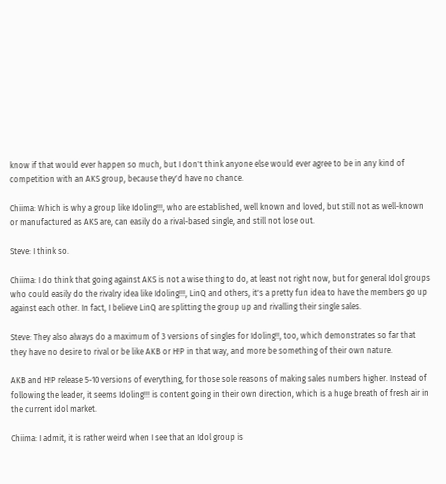know if that would ever happen so much, but I don't think anyone else would ever agree to be in any kind of competition with an AKS group, because they'd have no chance.

Chiima: Which is why a group like Idoling!!!, who are established, well known and loved, but still not as well-known or manufactured as AKS are, can easily do a rival-based single, and still not lose out.

Steve: I think so.

Chiima: I do think that going against AKS is not a wise thing to do, at least not right now, but for general Idol groups who could easily do the rivalry idea like Idoling!!!, LinQ and others, it's a pretty fun idea to have the members go up against each other. In fact, I believe LinQ are splitting the group up and rivalling their single sales.

Steve: They also always do a maximum of 3 versions of singles for Idoling!!, too, which demonstrates so far that they have no desire to rival or be like AKB or H!P in that way, and more be something of their own nature.

AKB and H!P release 5-10 versions of everything, for those sole reasons of making sales numbers higher. Instead of following the leader, it seems Idoling!!! is content going in their own direction, which is a huge breath of fresh air in the current idol market.

Chiima: I admit, it is rather weird when I see that an Idol group is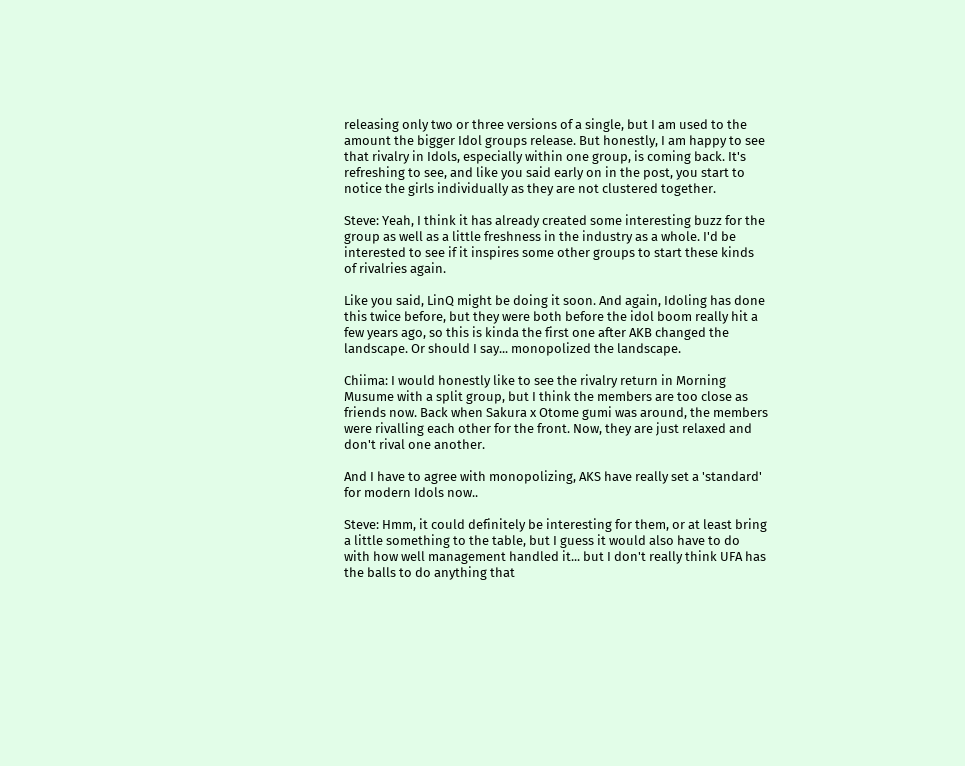releasing only two or three versions of a single, but I am used to the amount the bigger Idol groups release. But honestly, I am happy to see that rivalry in Idols, especially within one group, is coming back. It's refreshing to see, and like you said early on in the post, you start to notice the girls individually as they are not clustered together.

Steve: Yeah, I think it has already created some interesting buzz for the group as well as a little freshness in the industry as a whole. I'd be interested to see if it inspires some other groups to start these kinds of rivalries again.

Like you said, LinQ might be doing it soon. And again, Idoling has done this twice before, but they were both before the idol boom really hit a few years ago, so this is kinda the first one after AKB changed the landscape. Or should I say... monopolized the landscape.

Chiima: I would honestly like to see the rivalry return in Morning Musume with a split group, but I think the members are too close as friends now. Back when Sakura x Otome gumi was around, the members were rivalling each other for the front. Now, they are just relaxed and don't rival one another.

And I have to agree with monopolizing, AKS have really set a 'standard' for modern Idols now..

Steve: Hmm, it could definitely be interesting for them, or at least bring a little something to the table, but I guess it would also have to do with how well management handled it... but I don't really think UFA has the balls to do anything that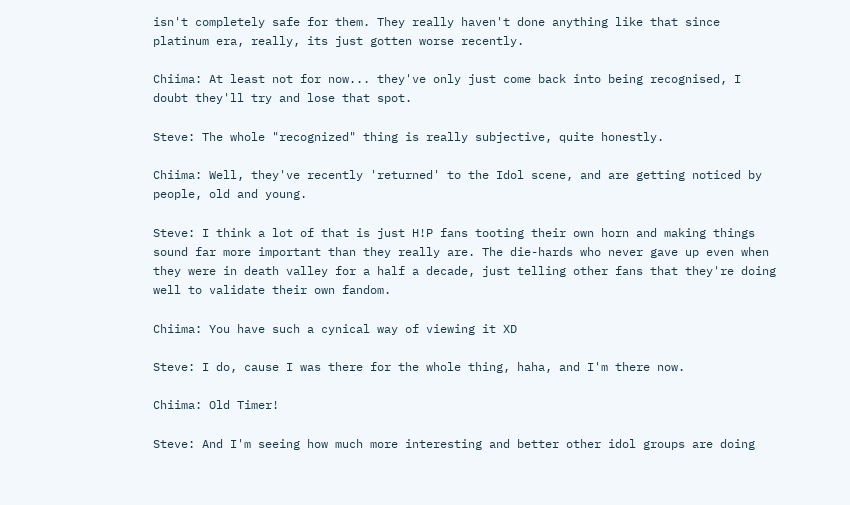isn't completely safe for them. They really haven't done anything like that since platinum era, really, its just gotten worse recently.

Chiima: At least not for now... they've only just come back into being recognised, I doubt they'll try and lose that spot.

Steve: The whole "recognized" thing is really subjective, quite honestly.

Chiima: Well, they've recently 'returned' to the Idol scene, and are getting noticed by people, old and young.

Steve: I think a lot of that is just H!P fans tooting their own horn and making things sound far more important than they really are. The die-hards who never gave up even when they were in death valley for a half a decade, just telling other fans that they're doing well to validate their own fandom.

Chiima: You have such a cynical way of viewing it XD

Steve: I do, cause I was there for the whole thing, haha, and I'm there now.

Chiima: Old Timer!

Steve: And I'm seeing how much more interesting and better other idol groups are doing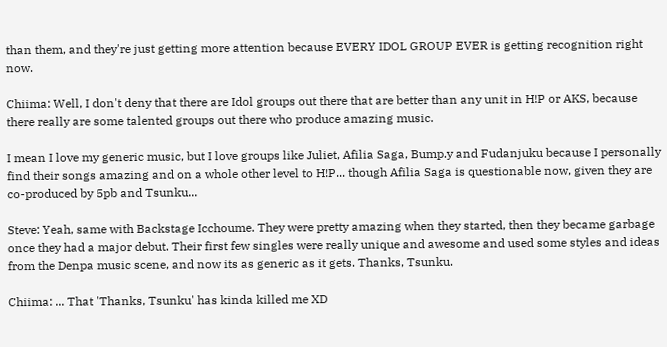than them, and they're just getting more attention because EVERY IDOL GROUP EVER is getting recognition right now.

Chiima: Well, I don't deny that there are Idol groups out there that are better than any unit in H!P or AKS, because there really are some talented groups out there who produce amazing music.

I mean I love my generic music, but I love groups like Juliet, Afilia Saga, Bump.y and Fudanjuku because I personally find their songs amazing and on a whole other level to H!P... though Afilia Saga is questionable now, given they are co-produced by 5pb and Tsunku...

Steve: Yeah, same with Backstage Icchoume. They were pretty amazing when they started, then they became garbage once they had a major debut. Their first few singles were really unique and awesome and used some styles and ideas from the Denpa music scene, and now its as generic as it gets. Thanks, Tsunku.

Chiima: ... That 'Thanks, Tsunku' has kinda killed me XD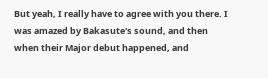But yeah, I really have to agree with you there. I was amazed by Bakasute's sound, and then when their Major debut happened, and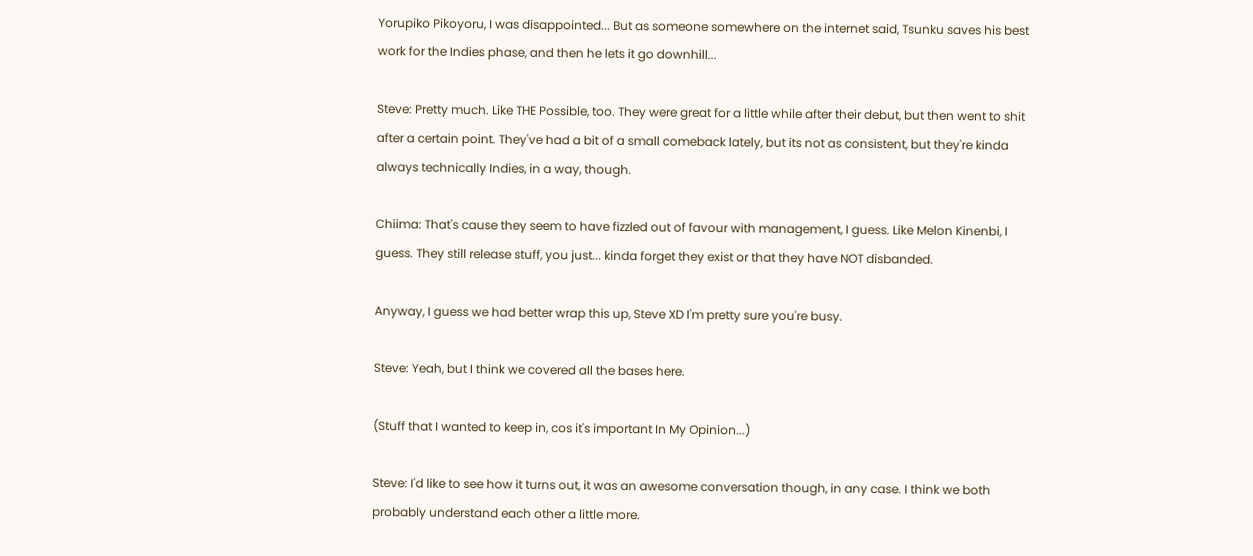Yorupiko Pikoyoru, I was disappointed... But as someone somewhere on the internet said, Tsunku saves his best work for the Indies phase, and then he lets it go downhill...

Steve: Pretty much. Like THE Possible, too. They were great for a little while after their debut, but then went to shit after a certain point. They've had a bit of a small comeback lately, but its not as consistent, but they're kinda always technically Indies, in a way, though.

Chiima: That's cause they seem to have fizzled out of favour with management, I guess. Like Melon Kinenbi, I guess. They still release stuff, you just... kinda forget they exist or that they have NOT disbanded.

Anyway, I guess we had better wrap this up, Steve XD I'm pretty sure you're busy.

Steve: Yeah, but I think we covered all the bases here.

(Stuff that I wanted to keep in, cos it's important In My Opinion...)

Steve: I'd like to see how it turns out, it was an awesome conversation though, in any case. I think we both probably understand each other a little more.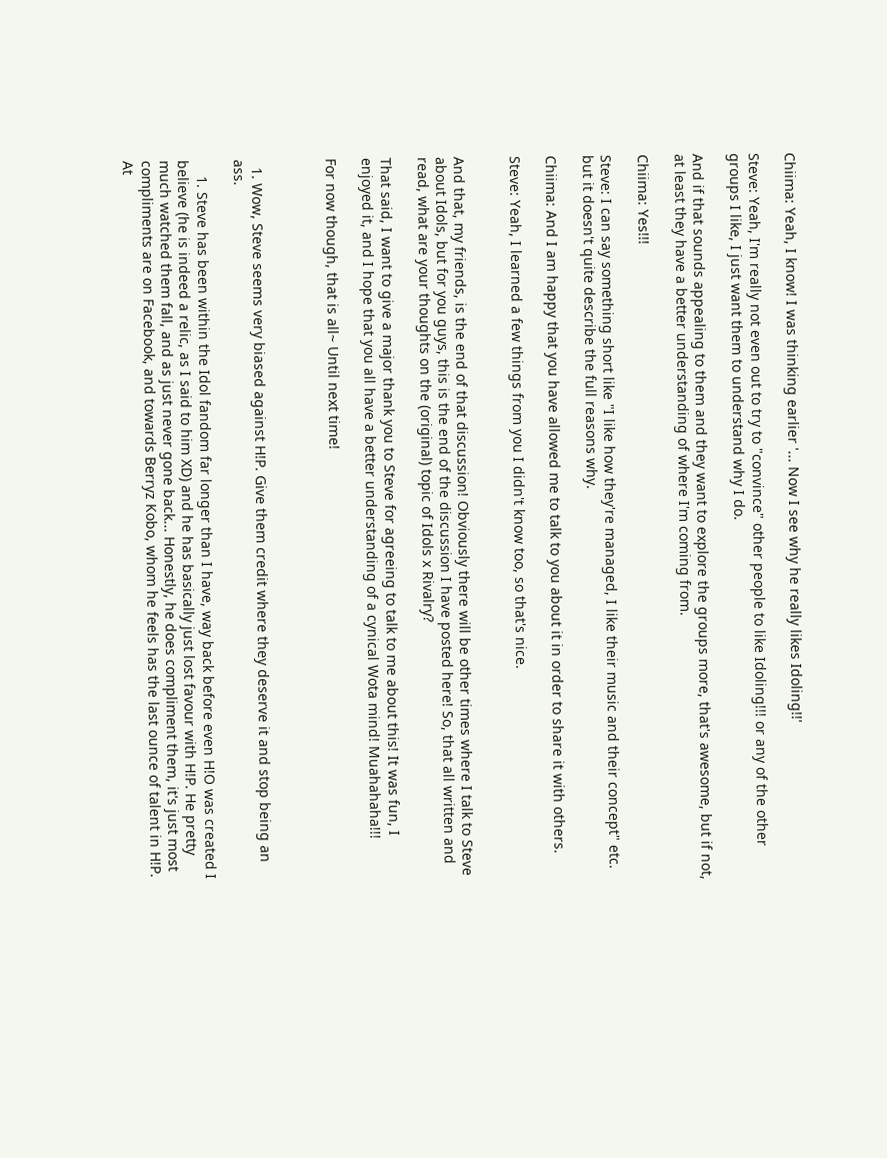Chiima: Yeah, I know! I was thinking earlier '... Now I see why he really likes Idoling!!'

Steve: Yeah, I'm really not even out to try to "convince" other people to like Idoling!!! or any of the other groups I like, I just want them to understand why I do.

And if that sounds appealing to them and they want to explore the groups more, that's awesome, but if not, at least they have a better understanding of where I'm coming from.

Chiima: Yes!!!

Steve: I can say something short like "I like how they're managed, I like their music and their concept" etc. but it doesn't quite describe the full reasons why.

Chiima: And I am happy that you have allowed me to talk to you about it in order to share it with others.

Steve: Yeah, I learned a few things from you I didn't know too, so that's nice.


And that, my friends, is the end of that discussion! Obviously there will be other times where I talk to Steve about Idols, but for you guys, this is the end of the discussion I have posted here! So, that all written and read, what are your thoughts on the (original) topic of Idols x Rivalry?

That said, I want to give a major thank you to Steve for agreeing to talk to me about this! It was fun, I enjoyed it, and I hope that you all have a better understanding of a cynical Wota mind! Muahahaha!!!

For now though, that is all~ Until next time!



  1. Wow, Steve seems very biased against H!P. Give them credit where they deserve it and stop being an ass.

    1. Steve has been within the Idol fandom far longer than I have, way back before even H!O was created I believe (he is indeed a relic, as I said to him XD) and he has basically just lost favour with H!P. He pretty much watched them fall, and as just never gone back... Honestly, he does compliment them, it's just most compliments are on Facebook, and towards Berryz Kobo, whom he feels has the last ounce of talent in H!P. At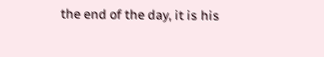the end of the day, it is his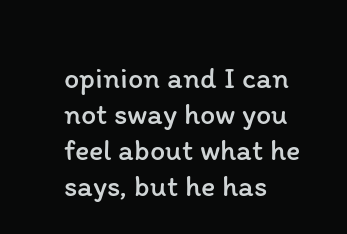opinion and I can not sway how you feel about what he says, but he has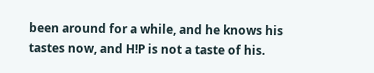been around for a while, and he knows his tastes now, and H!P is not a taste of his.